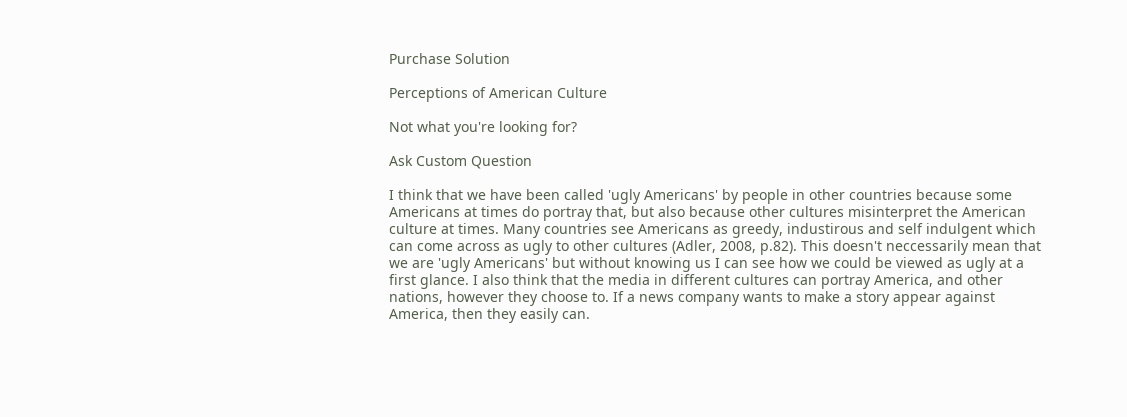Purchase Solution

Perceptions of American Culture

Not what you're looking for?

Ask Custom Question

I think that we have been called 'ugly Americans' by people in other countries because some Americans at times do portray that, but also because other cultures misinterpret the American culture at times. Many countries see Americans as greedy, industirous and self indulgent which can come across as ugly to other cultures (Adler, 2008, p.82). This doesn't neccessarily mean that we are 'ugly Americans' but without knowing us I can see how we could be viewed as ugly at a first glance. I also think that the media in different cultures can portray America, and other nations, however they choose to. If a news company wants to make a story appear against America, then they easily can.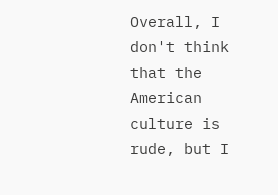Overall, I don't think that the American culture is rude, but I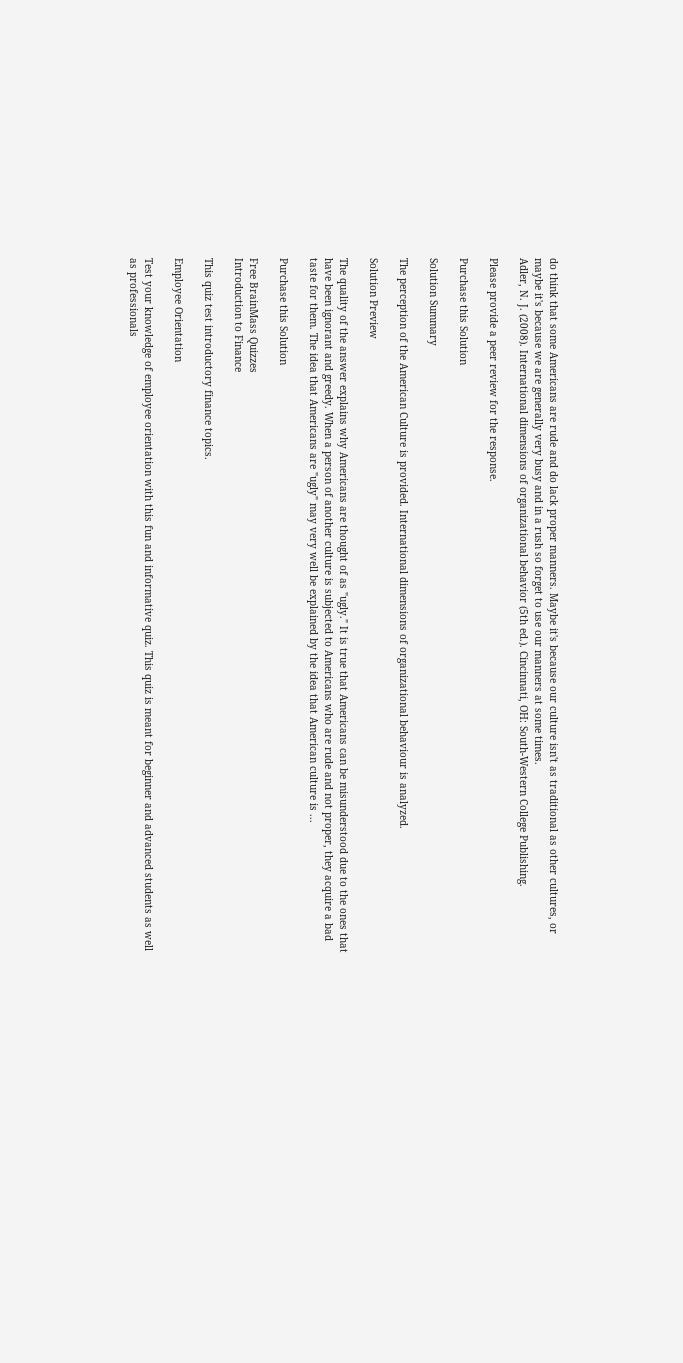do think that some Americans are rude and do lack proper manners. Maybe it's because our culture isn't as traditional as other cultures, or maybe it's because we are generally very busy and in a rush so forget to use our manners at some times.
Adler, N. J. (2008). International dimensions of organizational behavior (5th ed.). Cincinnati, OH: South-Western College Publishing.

Please provide a peer review for the response.

Purchase this Solution

Solution Summary

The perception of the American Culture is provided. International dimensions of organizational behaviour is analyzed.

Solution Preview

The quality of the answer explains why Americans are thought of as "ugly." It is true that Americans can be misunderstood due to the ones that have been ignorant and greedy. When a person of another culture is subjected to Americans who are rude and not proper, they acquire a bad taste for them. The idea that Americans are "ugly" may very well be explained by the idea that American culture is ...

Purchase this Solution

Free BrainMass Quizzes
Introduction to Finance

This quiz test introductory finance topics.

Employee Orientation

Test your knowledge of employee orientation with this fun and informative quiz. This quiz is meant for beginner and advanced students as well as professionals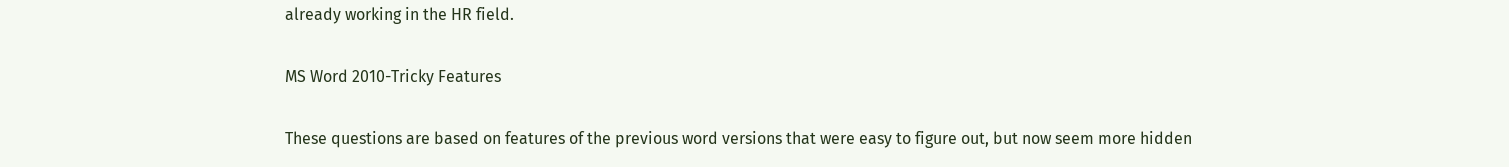already working in the HR field.

MS Word 2010-Tricky Features

These questions are based on features of the previous word versions that were easy to figure out, but now seem more hidden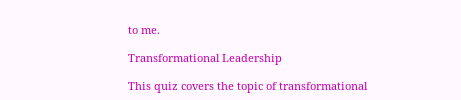to me.

Transformational Leadership

This quiz covers the topic of transformational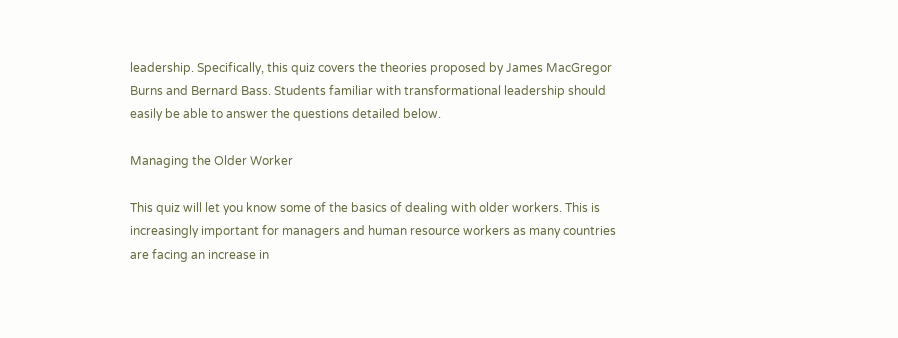leadership. Specifically, this quiz covers the theories proposed by James MacGregor Burns and Bernard Bass. Students familiar with transformational leadership should easily be able to answer the questions detailed below.

Managing the Older Worker

This quiz will let you know some of the basics of dealing with older workers. This is increasingly important for managers and human resource workers as many countries are facing an increase in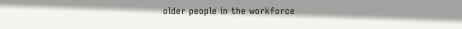older people in the workforce